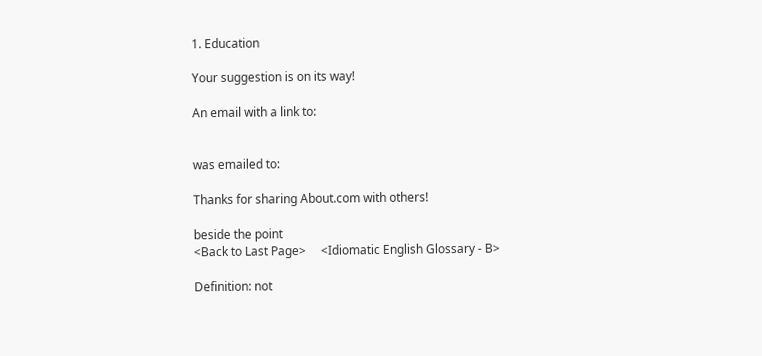1. Education

Your suggestion is on its way!

An email with a link to:


was emailed to:

Thanks for sharing About.com with others!

beside the point
<Back to Last Page>     <Idiomatic English Glossary - B>

Definition: not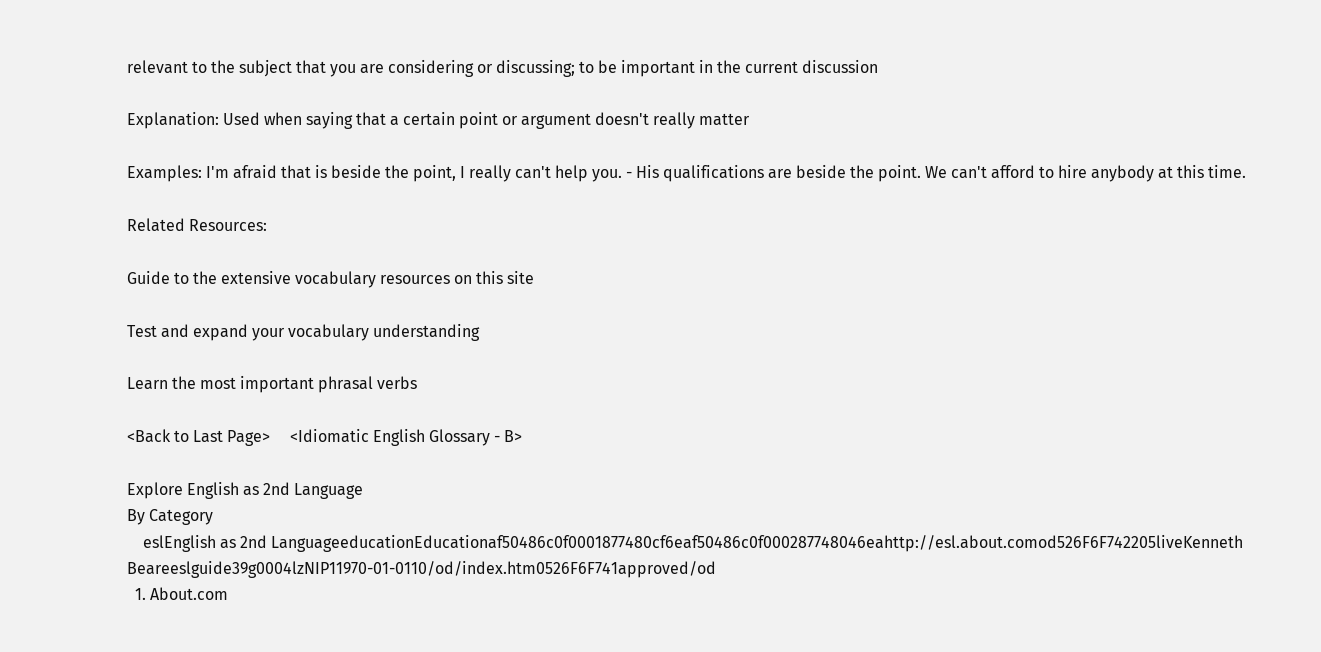relevant to the subject that you are considering or discussing; to be important in the current discussion

Explanation: Used when saying that a certain point or argument doesn't really matter

Examples: I'm afraid that is beside the point, I really can't help you. - His qualifications are beside the point. We can't afford to hire anybody at this time.

Related Resources:

Guide to the extensive vocabulary resources on this site

Test and expand your vocabulary understanding

Learn the most important phrasal verbs

<Back to Last Page>     <Idiomatic English Glossary - B>

Explore English as 2nd Language
By Category
    eslEnglish as 2nd LanguageeducationEducationaf50486c0f0001877480cf6eaf50486c0f000287748046eahttp://esl.about.comod526F6F742205liveKenneth Beareeslguide39g0004lzNIP11970-01-0110/od/index.htm0526F6F741approved/od
  1. About.com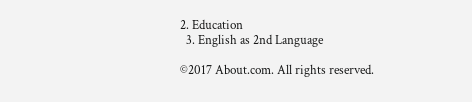2. Education
  3. English as 2nd Language

©2017 About.com. All rights reserved.